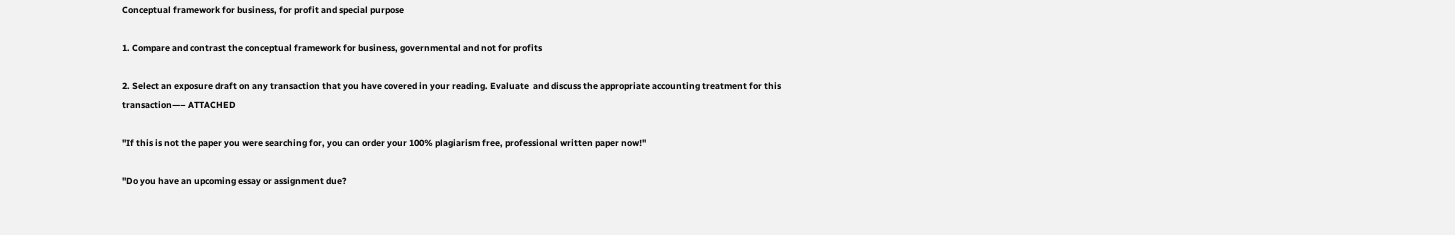Conceptual framework for business, for profit and special purpose

1. Compare and contrast the conceptual framework for business, governmental and not for profits

2. Select an exposure draft on any transaction that you have covered in your reading. Evaluate  and discuss the appropriate accounting treatment for this transaction—– ATTACHED

"If this is not the paper you were searching for, you can order your 100% plagiarism free, professional written paper now!"

"Do you have an upcoming essay or assignment due?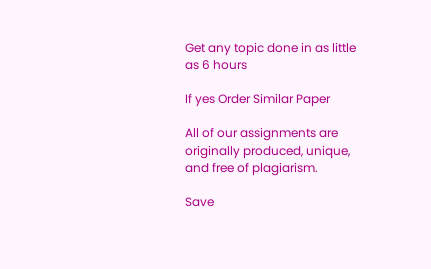Get any topic done in as little as 6 hours

If yes Order Similar Paper

All of our assignments are originally produced, unique, and free of plagiarism.

Save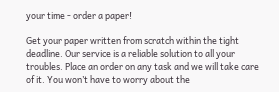your time - order a paper!

Get your paper written from scratch within the tight deadline. Our service is a reliable solution to all your troubles. Place an order on any task and we will take care of it. You won’t have to worry about the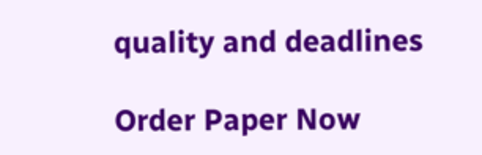quality and deadlines

Order Paper Now